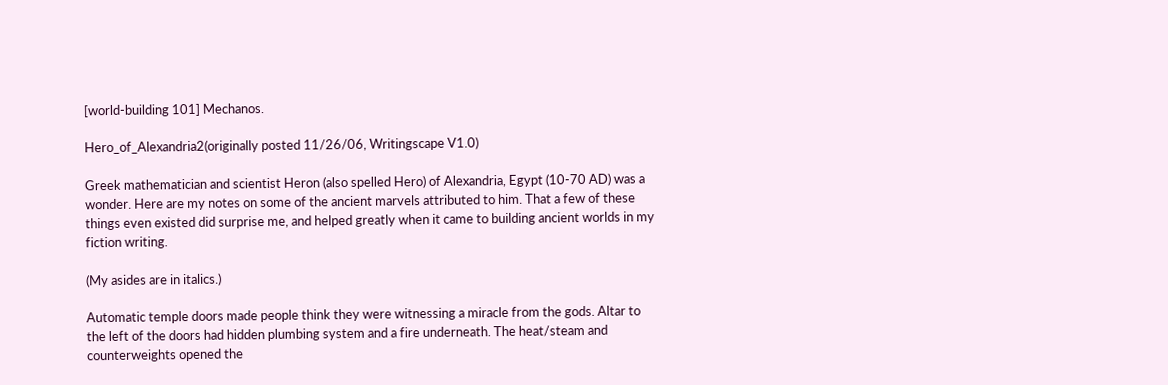[world-building 101] Mechanos.

Hero_of_Alexandria2(originally posted 11/26/06, Writingscape V1.0)

Greek mathematician and scientist Heron (also spelled Hero) of Alexandria, Egypt (10-70 AD) was a wonder. Here are my notes on some of the ancient marvels attributed to him. That a few of these things even existed did surprise me, and helped greatly when it came to building ancient worlds in my fiction writing.

(My asides are in italics.)

Automatic temple doors made people think they were witnessing a miracle from the gods. Altar to the left of the doors had hidden plumbing system and a fire underneath. The heat/steam and counterweights opened the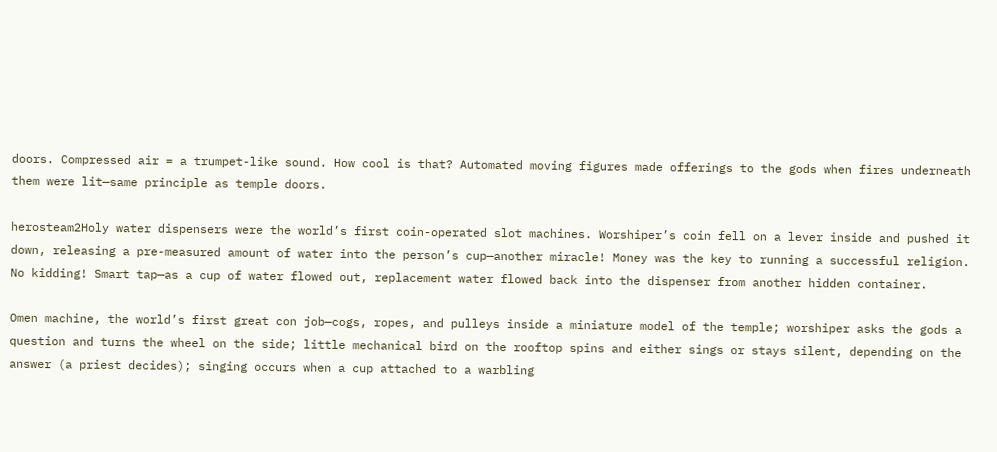doors. Compressed air = a trumpet-like sound. How cool is that? Automated moving figures made offerings to the gods when fires underneath them were lit—same principle as temple doors.

herosteam2Holy water dispensers were the world’s first coin-operated slot machines. Worshiper’s coin fell on a lever inside and pushed it down, releasing a pre-measured amount of water into the person’s cup—another miracle! Money was the key to running a successful religion. No kidding! Smart tap—as a cup of water flowed out, replacement water flowed back into the dispenser from another hidden container.

Omen machine, the world’s first great con job—cogs, ropes, and pulleys inside a miniature model of the temple; worshiper asks the gods a question and turns the wheel on the side; little mechanical bird on the rooftop spins and either sings or stays silent, depending on the answer (a priest decides); singing occurs when a cup attached to a warbling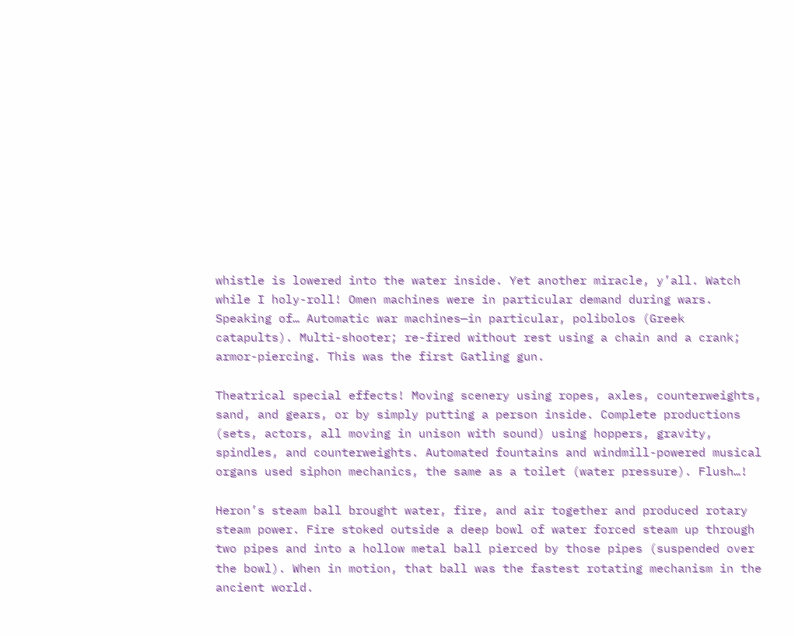whistle is lowered into the water inside. Yet another miracle, y’all. Watch while I holy-roll! Omen machines were in particular demand during wars. Speaking of… Automatic war machines—in particular, polibolos (Greek catapults). Multi-shooter; re-fired without rest using a chain and a crank; armor-piercing. This was the first Gatling gun.

Theatrical special effects! Moving scenery using ropes, axles, counterweights, sand, and gears, or by simply putting a person inside. Complete productions (sets, actors, all moving in unison with sound) using hoppers, gravity, spindles, and counterweights. Automated fountains and windmill-powered musical organs used siphon mechanics, the same as a toilet (water pressure). Flush…!

Heron’s steam ball brought water, fire, and air together and produced rotary steam power. Fire stoked outside a deep bowl of water forced steam up through two pipes and into a hollow metal ball pierced by those pipes (suspended over the bowl). When in motion, that ball was the fastest rotating mechanism in the ancient world.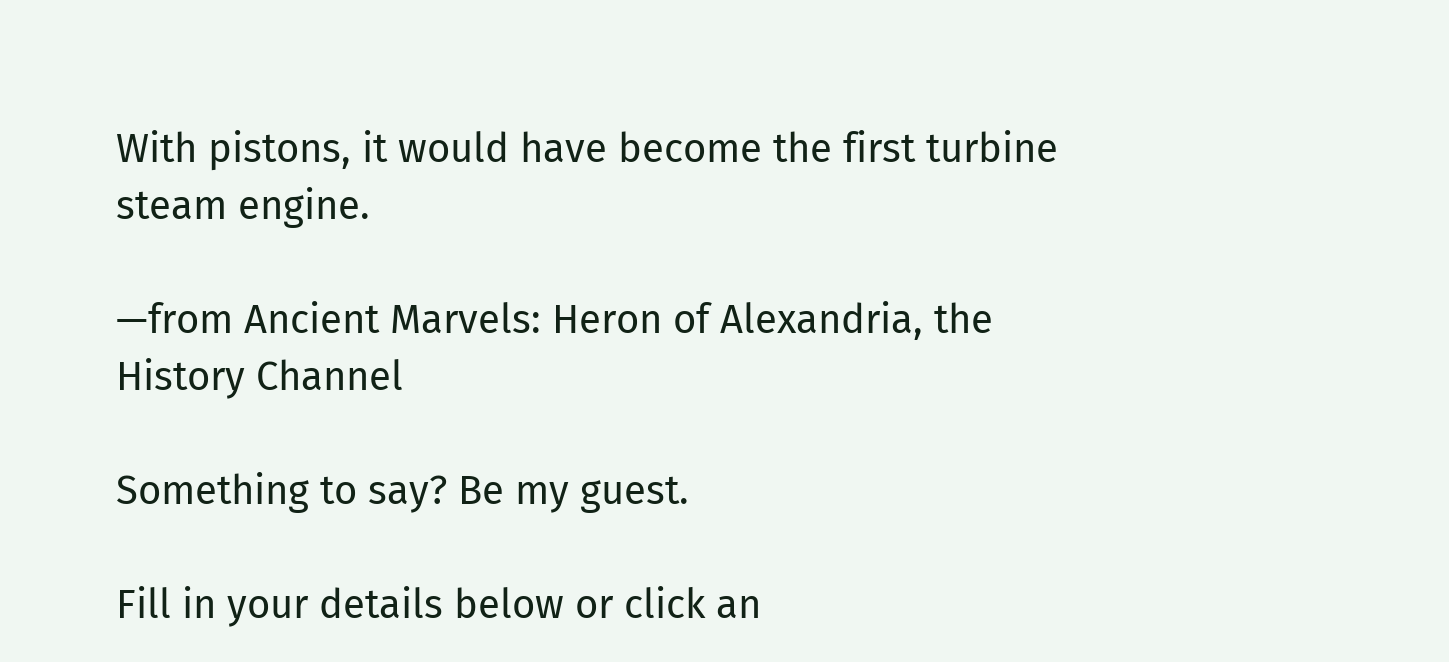With pistons, it would have become the first turbine steam engine.

—from Ancient Marvels: Heron of Alexandria, the History Channel

Something to say? Be my guest.

Fill in your details below or click an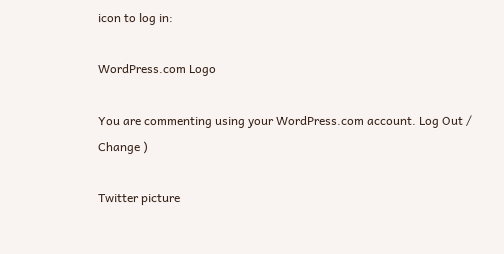icon to log in:

WordPress.com Logo

You are commenting using your WordPress.com account. Log Out /  Change )

Twitter picture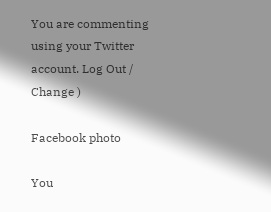You are commenting using your Twitter account. Log Out /  Change )

Facebook photo

You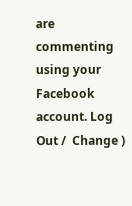are commenting using your Facebook account. Log Out /  Change )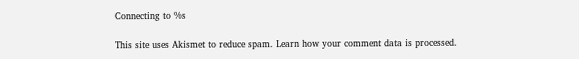Connecting to %s

This site uses Akismet to reduce spam. Learn how your comment data is processed.